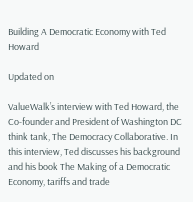Building A Democratic Economy with Ted Howard

Updated on

ValueWalk’s interview with Ted Howard, the Co-founder and President of Washington DC think tank, The Democracy Collaborative. In this interview, Ted discusses his background and his book The Making of a Democratic Economy, tariffs and trade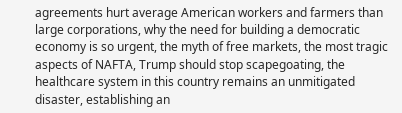agreements hurt average American workers and farmers than large corporations, why the need for building a democratic economy is so urgent, the myth of free markets, the most tragic aspects of NAFTA, Trump should stop scapegoating, the healthcare system in this country remains an unmitigated disaster, establishing an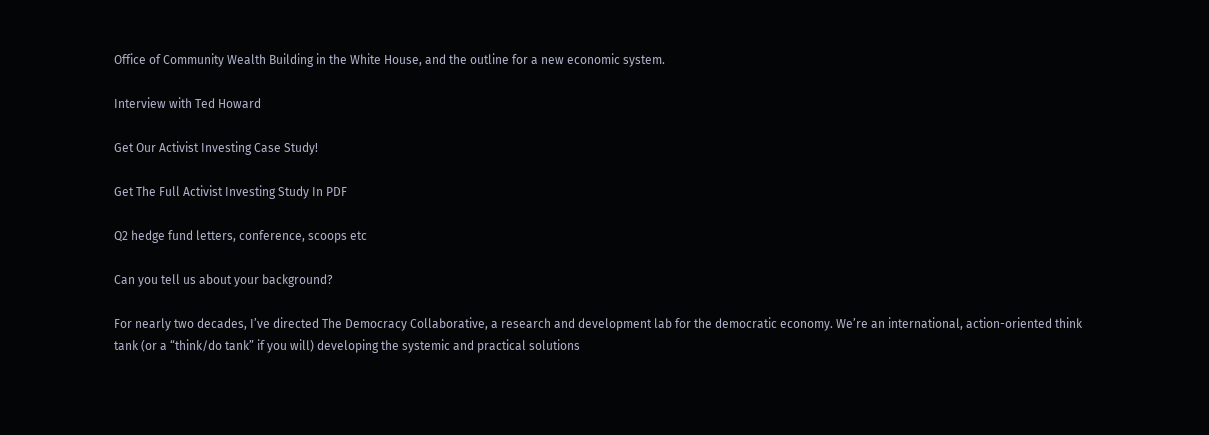Office of Community Wealth Building in the White House, and the outline for a new economic system.

Interview with Ted Howard

Get Our Activist Investing Case Study!

Get The Full Activist Investing Study In PDF

Q2 hedge fund letters, conference, scoops etc

Can you tell us about your background?

For nearly two decades, I’ve directed The Democracy Collaborative, a research and development lab for the democratic economy. We’re an international, action-oriented think tank (or a “think/do tank” if you will) developing the systemic and practical solutions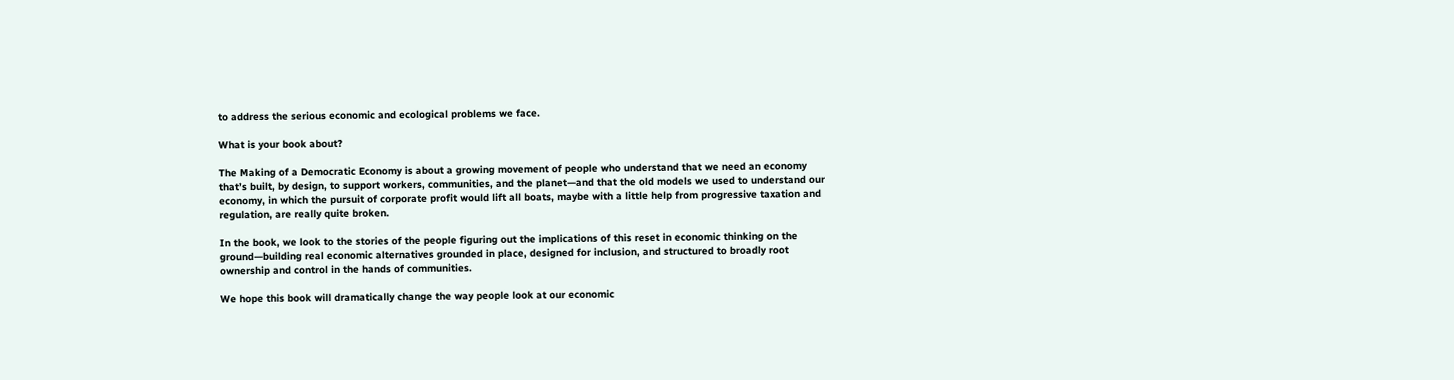to address the serious economic and ecological problems we face.

What is your book about?

The Making of a Democratic Economy is about a growing movement of people who understand that we need an economy that’s built, by design, to support workers, communities, and the planet—and that the old models we used to understand our economy, in which the pursuit of corporate profit would lift all boats, maybe with a little help from progressive taxation and regulation, are really quite broken.

In the book, we look to the stories of the people figuring out the implications of this reset in economic thinking on the ground—building real economic alternatives grounded in place, designed for inclusion, and structured to broadly root ownership and control in the hands of communities.

We hope this book will dramatically change the way people look at our economic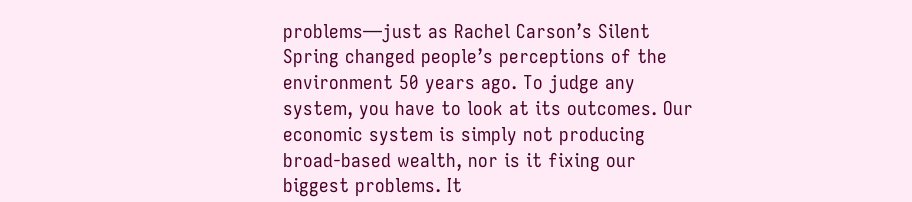problems—just as Rachel Carson’s Silent Spring changed people’s perceptions of the environment 50 years ago. To judge any system, you have to look at its outcomes. Our economic system is simply not producing broad-based wealth, nor is it fixing our biggest problems. It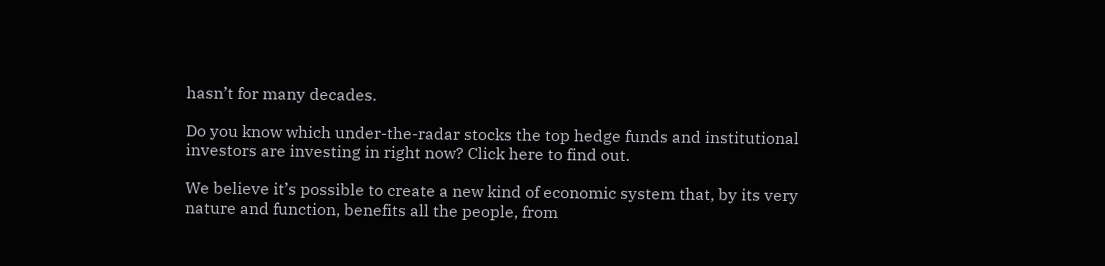hasn’t for many decades.

Do you know which under-the-radar stocks the top hedge funds and institutional investors are investing in right now? Click here to find out.

We believe it’s possible to create a new kind of economic system that, by its very nature and function, benefits all the people, from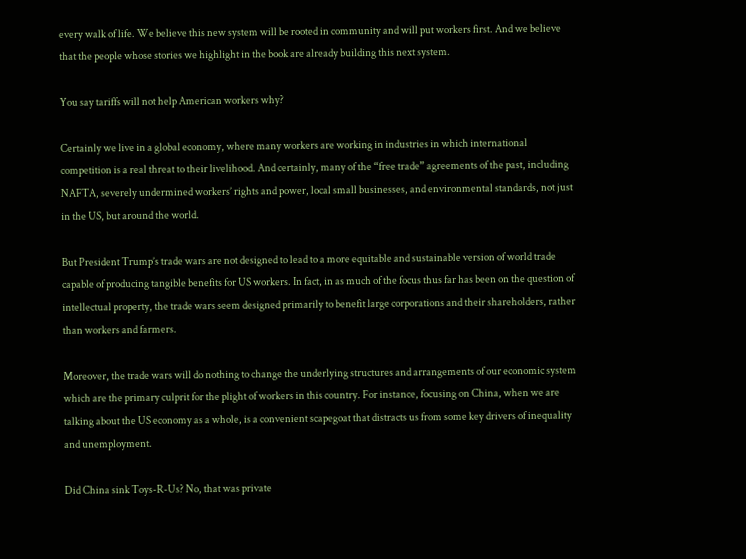every walk of life. We believe this new system will be rooted in community and will put workers first. And we believe that the people whose stories we highlight in the book are already building this next system.

You say tariffs will not help American workers why?

Certainly we live in a global economy, where many workers are working in industries in which international competition is a real threat to their livelihood. And certainly, many of the “free trade” agreements of the past, including NAFTA, severely undermined workers’ rights and power, local small businesses, and environmental standards, not just in the US, but around the world.

But President Trump’s trade wars are not designed to lead to a more equitable and sustainable version of world trade capable of producing tangible benefits for US workers. In fact, in as much of the focus thus far has been on the question of intellectual property, the trade wars seem designed primarily to benefit large corporations and their shareholders, rather than workers and farmers.

Moreover, the trade wars will do nothing to change the underlying structures and arrangements of our economic system which are the primary culprit for the plight of workers in this country. For instance, focusing on China, when we are talking about the US economy as a whole, is a convenient scapegoat that distracts us from some key drivers of inequality and unemployment.

Did China sink Toys-R-Us? No, that was private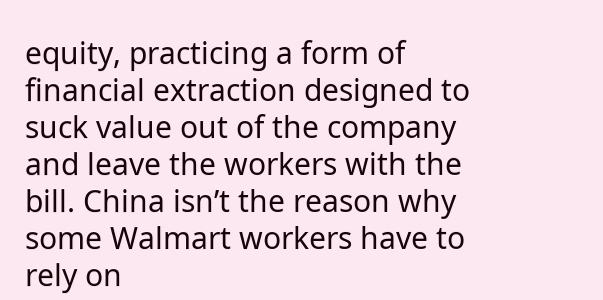equity, practicing a form of financial extraction designed to suck value out of the company and leave the workers with the bill. China isn’t the reason why some Walmart workers have to rely on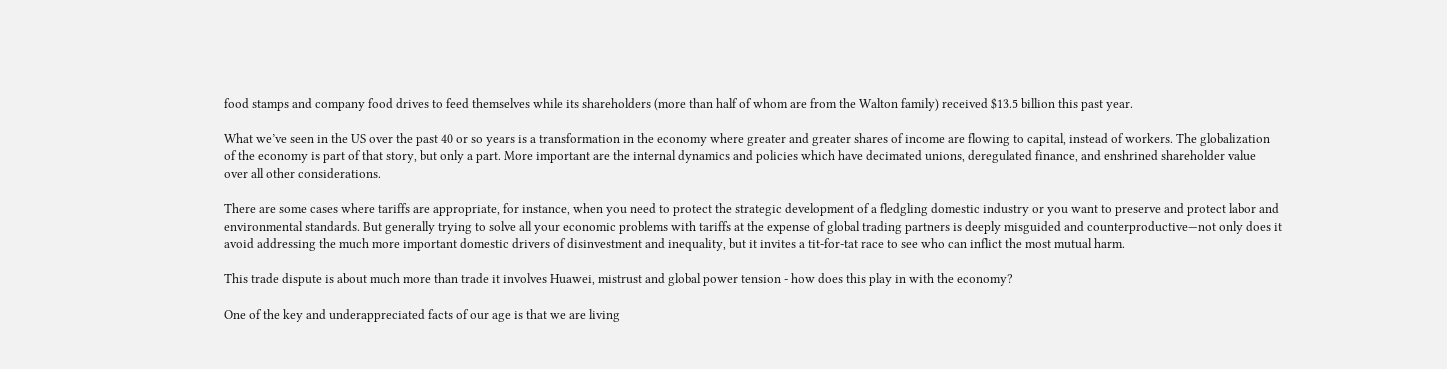food stamps and company food drives to feed themselves while its shareholders (more than half of whom are from the Walton family) received $13.5 billion this past year.

What we’ve seen in the US over the past 40 or so years is a transformation in the economy where greater and greater shares of income are flowing to capital, instead of workers. The globalization of the economy is part of that story, but only a part. More important are the internal dynamics and policies which have decimated unions, deregulated finance, and enshrined shareholder value over all other considerations.

There are some cases where tariffs are appropriate, for instance, when you need to protect the strategic development of a fledgling domestic industry or you want to preserve and protect labor and environmental standards. But generally trying to solve all your economic problems with tariffs at the expense of global trading partners is deeply misguided and counterproductive—not only does it avoid addressing the much more important domestic drivers of disinvestment and inequality, but it invites a tit-for-tat race to see who can inflict the most mutual harm.

This trade dispute is about much more than trade it involves Huawei, mistrust and global power tension - how does this play in with the economy?

One of the key and underappreciated facts of our age is that we are living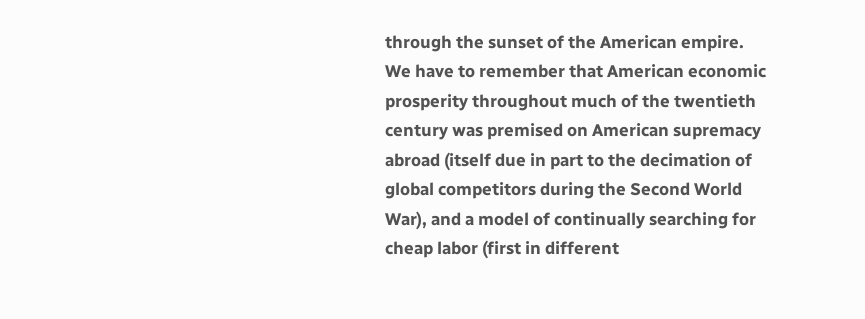through the sunset of the American empire. We have to remember that American economic prosperity throughout much of the twentieth century was premised on American supremacy abroad (itself due in part to the decimation of global competitors during the Second World War), and a model of continually searching for cheap labor (first in different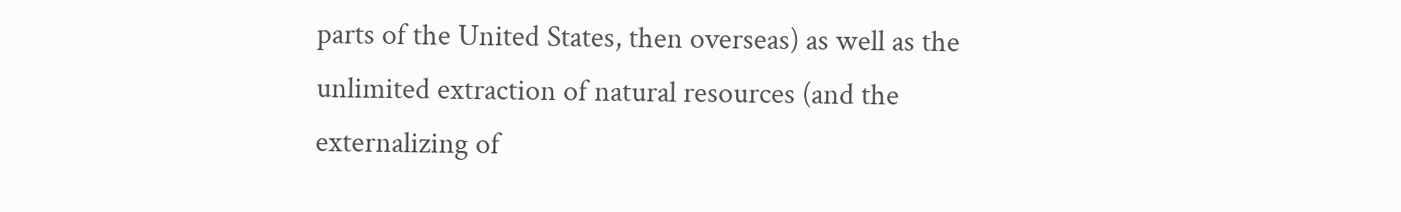parts of the United States, then overseas) as well as the unlimited extraction of natural resources (and the externalizing of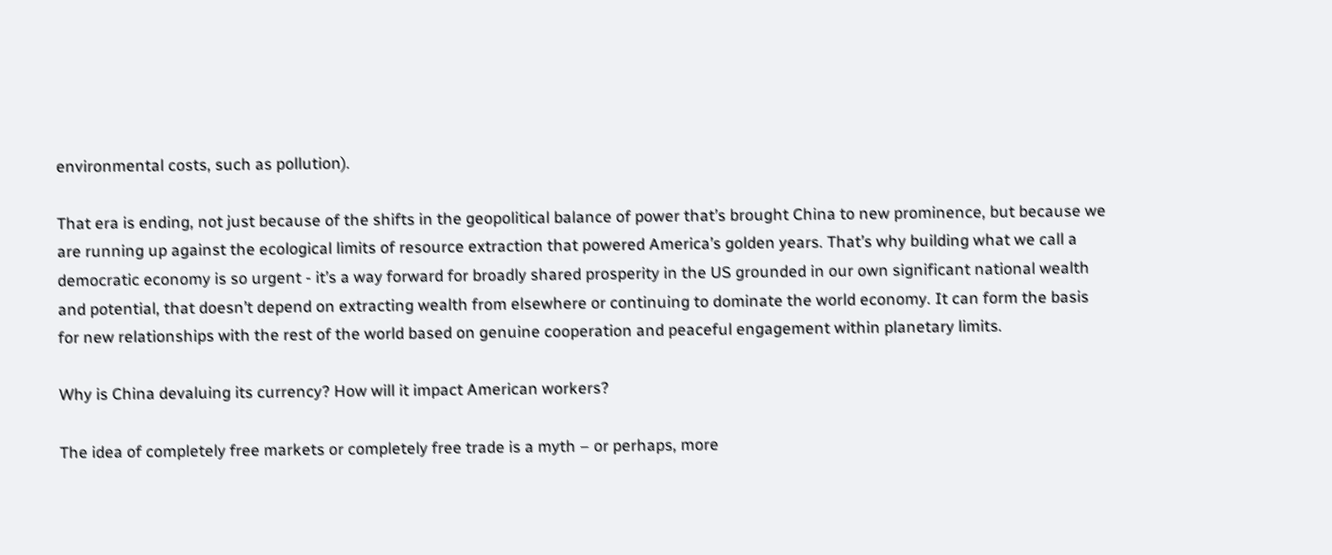environmental costs, such as pollution).

That era is ending, not just because of the shifts in the geopolitical balance of power that’s brought China to new prominence, but because we are running up against the ecological limits of resource extraction that powered America’s golden years. That’s why building what we call a democratic economy is so urgent - it’s a way forward for broadly shared prosperity in the US grounded in our own significant national wealth and potential, that doesn’t depend on extracting wealth from elsewhere or continuing to dominate the world economy. It can form the basis for new relationships with the rest of the world based on genuine cooperation and peaceful engagement within planetary limits.

Why is China devaluing its currency? How will it impact American workers?

The idea of completely free markets or completely free trade is a myth – or perhaps, more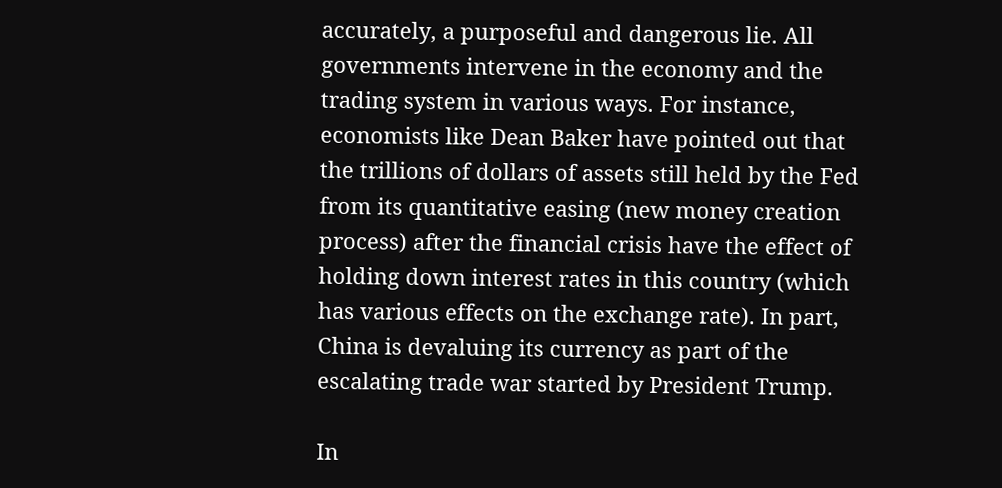accurately, a purposeful and dangerous lie. All governments intervene in the economy and the trading system in various ways. For instance, economists like Dean Baker have pointed out that the trillions of dollars of assets still held by the Fed from its quantitative easing (new money creation process) after the financial crisis have the effect of holding down interest rates in this country (which has various effects on the exchange rate). In part, China is devaluing its currency as part of the escalating trade war started by President Trump.

In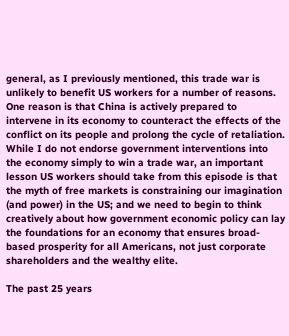general, as I previously mentioned, this trade war is unlikely to benefit US workers for a number of reasons. One reason is that China is actively prepared to intervene in its economy to counteract the effects of the conflict on its people and prolong the cycle of retaliation. While I do not endorse government interventions into the economy simply to win a trade war, an important lesson US workers should take from this episode is that the myth of free markets is constraining our imagination (and power) in the US; and we need to begin to think creatively about how government economic policy can lay the foundations for an economy that ensures broad-based prosperity for all Americans, not just corporate shareholders and the wealthy elite.

The past 25 years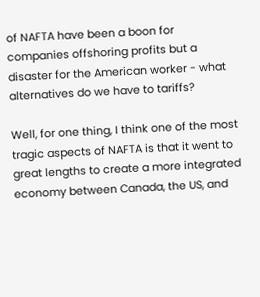of NAFTA have been a boon for companies offshoring profits but a disaster for the American worker - what alternatives do we have to tariffs?

Well, for one thing, I think one of the most tragic aspects of NAFTA is that it went to great lengths to create a more integrated economy between Canada, the US, and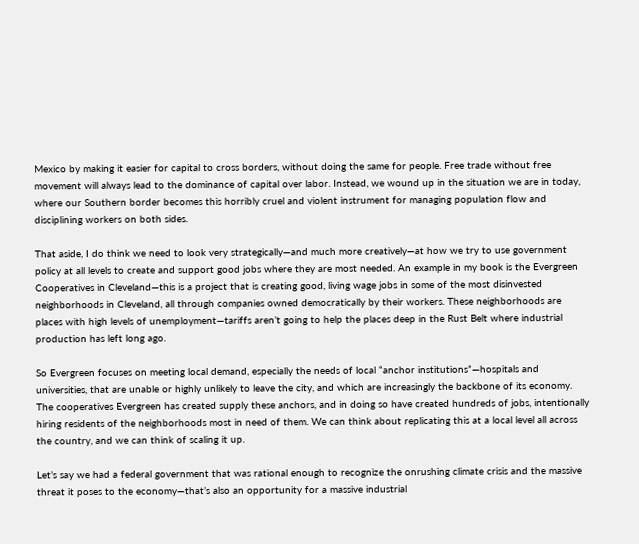Mexico by making it easier for capital to cross borders, without doing the same for people. Free trade without free movement will always lead to the dominance of capital over labor. Instead, we wound up in the situation we are in today, where our Southern border becomes this horribly cruel and violent instrument for managing population flow and disciplining workers on both sides.

That aside, I do think we need to look very strategically—and much more creatively—at how we try to use government policy at all levels to create and support good jobs where they are most needed. An example in my book is the Evergreen Cooperatives in Cleveland—this is a project that is creating good, living wage jobs in some of the most disinvested neighborhoods in Cleveland, all through companies owned democratically by their workers. These neighborhoods are places with high levels of unemployment—tariffs aren’t going to help the places deep in the Rust Belt where industrial production has left long ago.

So Evergreen focuses on meeting local demand, especially the needs of local “anchor institutions”—hospitals and universities, that are unable or highly unlikely to leave the city, and which are increasingly the backbone of its economy. The cooperatives Evergreen has created supply these anchors, and in doing so have created hundreds of jobs, intentionally hiring residents of the neighborhoods most in need of them. We can think about replicating this at a local level all across the country, and we can think of scaling it up.

Let’s say we had a federal government that was rational enough to recognize the onrushing climate crisis and the massive threat it poses to the economy—that’s also an opportunity for a massive industrial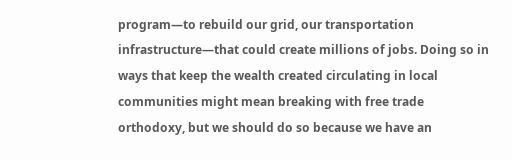program—to rebuild our grid, our transportation infrastructure—that could create millions of jobs. Doing so in ways that keep the wealth created circulating in local communities might mean breaking with free trade orthodoxy, but we should do so because we have an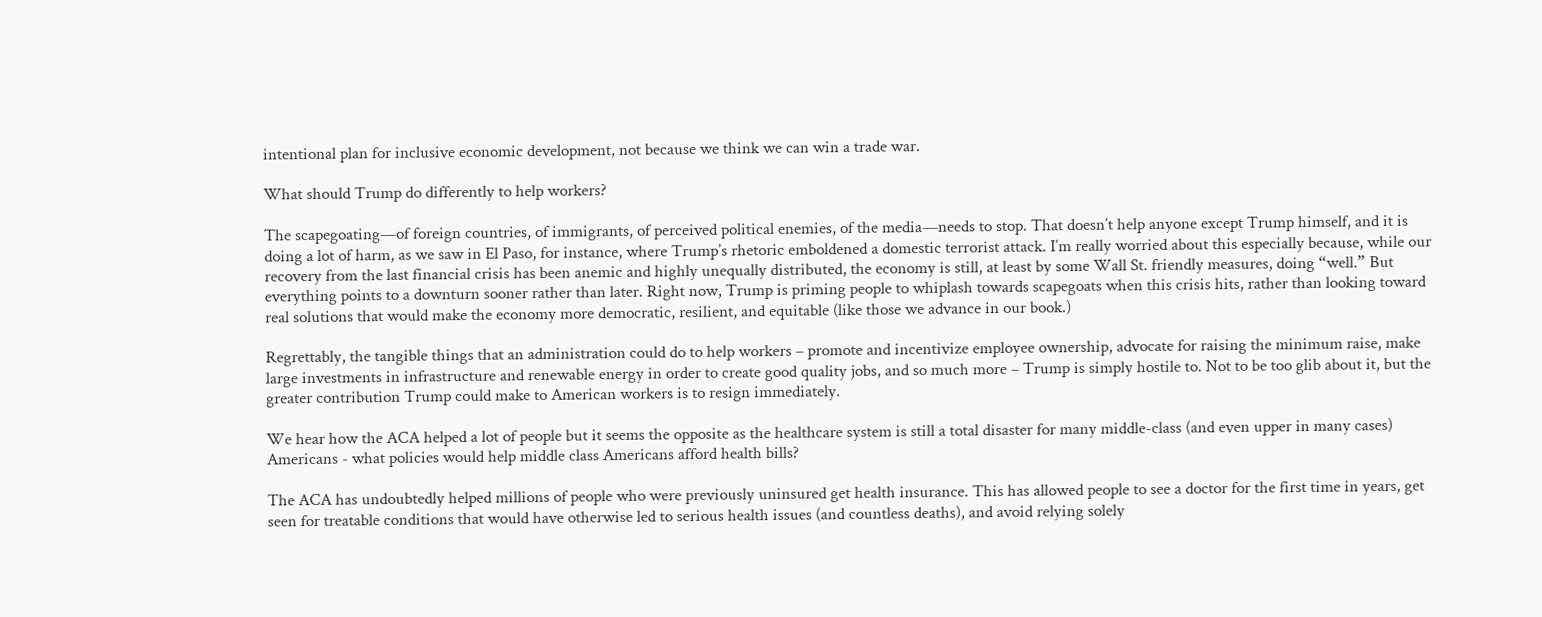intentional plan for inclusive economic development, not because we think we can win a trade war.

What should Trump do differently to help workers?

The scapegoating—of foreign countries, of immigrants, of perceived political enemies, of the media—needs to stop. That doesn’t help anyone except Trump himself, and it is doing a lot of harm, as we saw in El Paso, for instance, where Trump’s rhetoric emboldened a domestic terrorist attack. I’m really worried about this especially because, while our recovery from the last financial crisis has been anemic and highly unequally distributed, the economy is still, at least by some Wall St. friendly measures, doing “well.” But everything points to a downturn sooner rather than later. Right now, Trump is priming people to whiplash towards scapegoats when this crisis hits, rather than looking toward real solutions that would make the economy more democratic, resilient, and equitable (like those we advance in our book.)

Regrettably, the tangible things that an administration could do to help workers – promote and incentivize employee ownership, advocate for raising the minimum raise, make large investments in infrastructure and renewable energy in order to create good quality jobs, and so much more – Trump is simply hostile to. Not to be too glib about it, but the greater contribution Trump could make to American workers is to resign immediately.

We hear how the ACA helped a lot of people but it seems the opposite as the healthcare system is still a total disaster for many middle-class (and even upper in many cases)  Americans - what policies would help middle class Americans afford health bills?

The ACA has undoubtedly helped millions of people who were previously uninsured get health insurance. This has allowed people to see a doctor for the first time in years, get seen for treatable conditions that would have otherwise led to serious health issues (and countless deaths), and avoid relying solely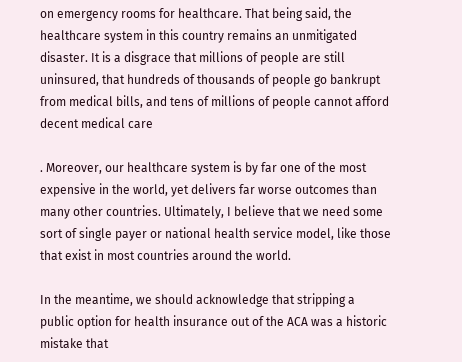on emergency rooms for healthcare. That being said, the healthcare system in this country remains an unmitigated disaster. It is a disgrace that millions of people are still uninsured, that hundreds of thousands of people go bankrupt from medical bills, and tens of millions of people cannot afford decent medical care

. Moreover, our healthcare system is by far one of the most expensive in the world, yet delivers far worse outcomes than many other countries. Ultimately, I believe that we need some sort of single payer or national health service model, like those that exist in most countries around the world.

In the meantime, we should acknowledge that stripping a public option for health insurance out of the ACA was a historic mistake that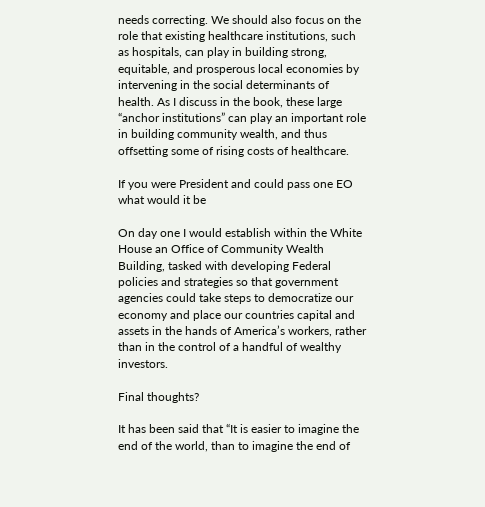needs correcting. We should also focus on the role that existing healthcare institutions, such as hospitals, can play in building strong, equitable, and prosperous local economies by intervening in the social determinants of health. As I discuss in the book, these large “anchor institutions” can play an important role in building community wealth, and thus offsetting some of rising costs of healthcare.

If you were President and could pass one EO what would it be

On day one I would establish within the White House an Office of Community Wealth Building, tasked with developing Federal policies and strategies so that government agencies could take steps to democratize our economy and place our countries capital and assets in the hands of America’s workers, rather than in the control of a handful of wealthy investors.

Final thoughts?

It has been said that “It is easier to imagine the end of the world, than to imagine the end of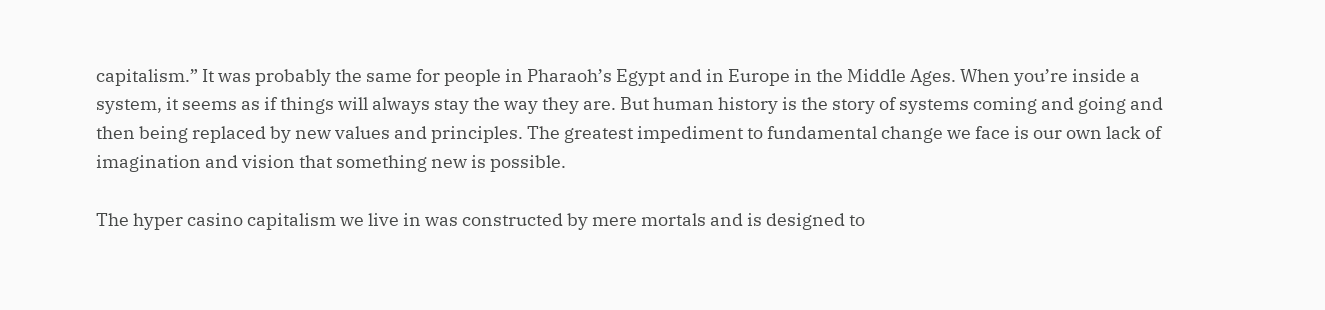capitalism.” It was probably the same for people in Pharaoh’s Egypt and in Europe in the Middle Ages. When you’re inside a system, it seems as if things will always stay the way they are. But human history is the story of systems coming and going and then being replaced by new values and principles. The greatest impediment to fundamental change we face is our own lack of imagination and vision that something new is possible.

The hyper casino capitalism we live in was constructed by mere mortals and is designed to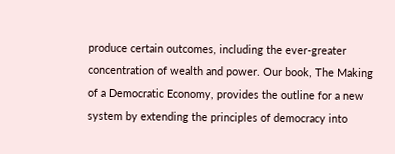produce certain outcomes, including the ever-greater concentration of wealth and power. Our book, The Making of a Democratic Economy, provides the outline for a new system by extending the principles of democracy into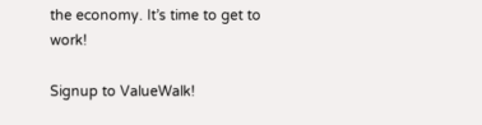the economy. It’s time to get to work!

Signup to ValueWalk!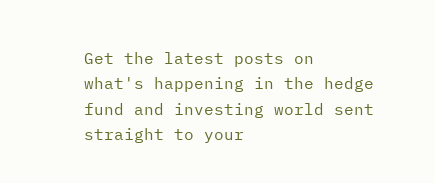Get the latest posts on what's happening in the hedge fund and investing world sent straight to your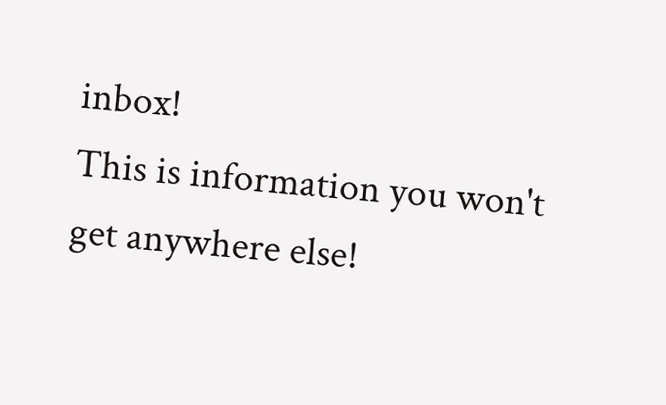inbox!
This is information you won't get anywhere else!